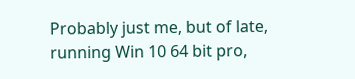Probably just me, but of late, running Win 10 64 bit pro,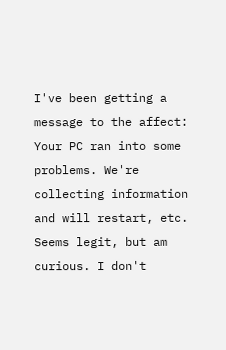I've been getting a message to the affect: Your PC ran into some problems. We're collecting information and will restart, etc. Seems legit, but am curious. I don't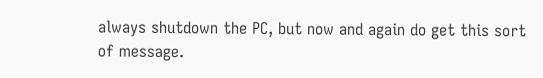always shutdown the PC, but now and again do get this sort of message.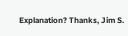Explanation? Thanks, Jim S.